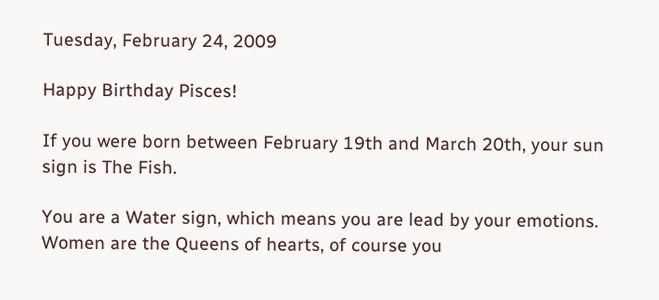Tuesday, February 24, 2009

Happy Birthday Pisces!

If you were born between February 19th and March 20th, your sun sign is The Fish.

You are a Water sign, which means you are lead by your emotions. Women are the Queens of hearts, of course you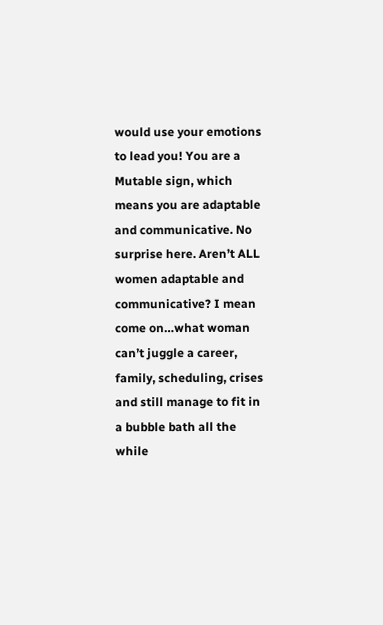would use your emotions to lead you! You are a Mutable sign, which means you are adaptable and communicative. No surprise here. Aren’t ALL women adaptable and communicative? I mean come on…what woman can’t juggle a career, family, scheduling, crises and still manage to fit in a bubble bath all the while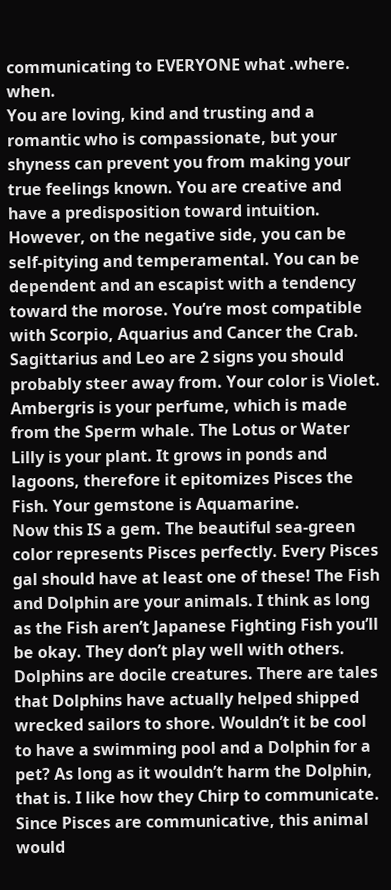communicating to EVERYONE what .where. when.
You are loving, kind and trusting and a romantic who is compassionate, but your shyness can prevent you from making your true feelings known. You are creative and have a predisposition toward intuition. However, on the negative side, you can be self-pitying and temperamental. You can be dependent and an escapist with a tendency toward the morose. You’re most compatible with Scorpio, Aquarius and Cancer the Crab. Sagittarius and Leo are 2 signs you should probably steer away from. Your color is Violet. Ambergris is your perfume, which is made from the Sperm whale. The Lotus or Water Lilly is your plant. It grows in ponds and lagoons, therefore it epitomizes Pisces the Fish. Your gemstone is Aquamarine.
Now this IS a gem. The beautiful sea-green color represents Pisces perfectly. Every Pisces gal should have at least one of these! The Fish and Dolphin are your animals. I think as long as the Fish aren’t Japanese Fighting Fish you’ll be okay. They don’t play well with others. Dolphins are docile creatures. There are tales that Dolphins have actually helped shipped wrecked sailors to shore. Wouldn’t it be cool to have a swimming pool and a Dolphin for a pet? As long as it wouldn’t harm the Dolphin, that is. I like how they Chirp to communicate. Since Pisces are communicative, this animal would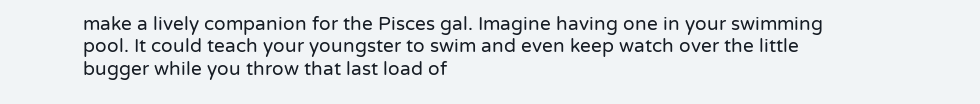make a lively companion for the Pisces gal. Imagine having one in your swimming pool. It could teach your youngster to swim and even keep watch over the little bugger while you throw that last load of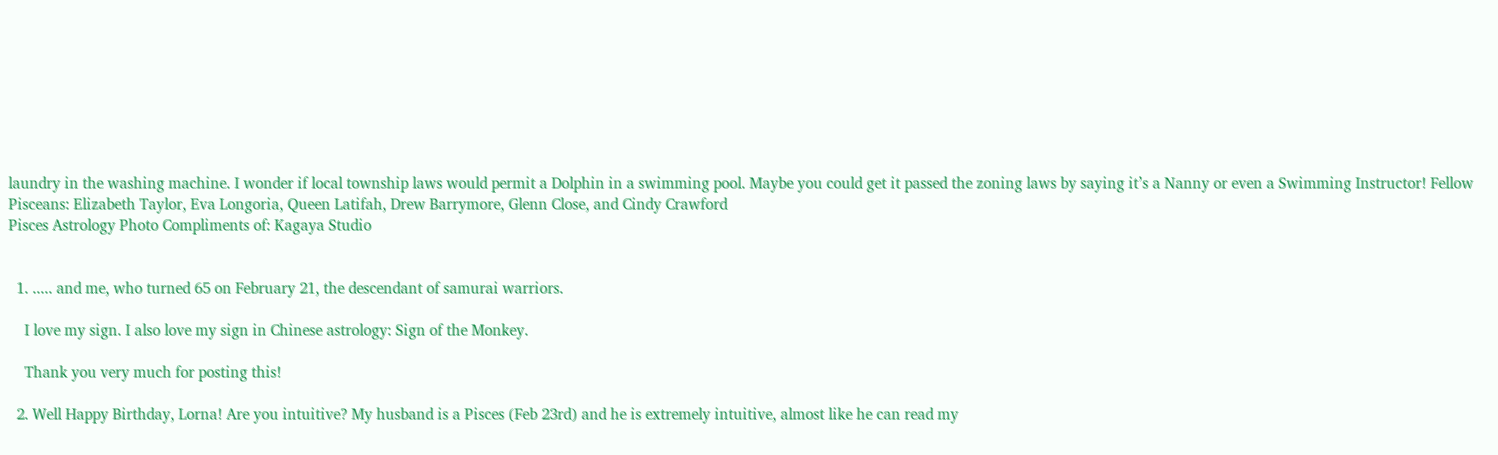laundry in the washing machine. I wonder if local township laws would permit a Dolphin in a swimming pool. Maybe you could get it passed the zoning laws by saying it’s a Nanny or even a Swimming Instructor! Fellow Pisceans: Elizabeth Taylor, Eva Longoria, Queen Latifah, Drew Barrymore, Glenn Close, and Cindy Crawford
Pisces Astrology Photo Compliments of: Kagaya Studio


  1. ..... and me, who turned 65 on February 21, the descendant of samurai warriors.

    I love my sign. I also love my sign in Chinese astrology: Sign of the Monkey.

    Thank you very much for posting this!

  2. Well Happy Birthday, Lorna! Are you intuitive? My husband is a Pisces (Feb 23rd) and he is extremely intuitive, almost like he can read my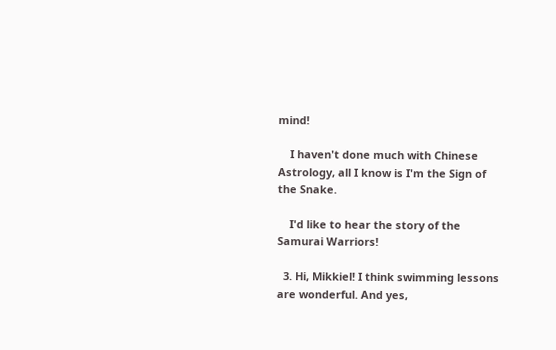mind!

    I haven't done much with Chinese Astrology, all I know is I'm the Sign of the Snake.

    I'd like to hear the story of the Samurai Warriors!

  3. Hi, Mikkiel! I think swimming lessons are wonderful. And yes,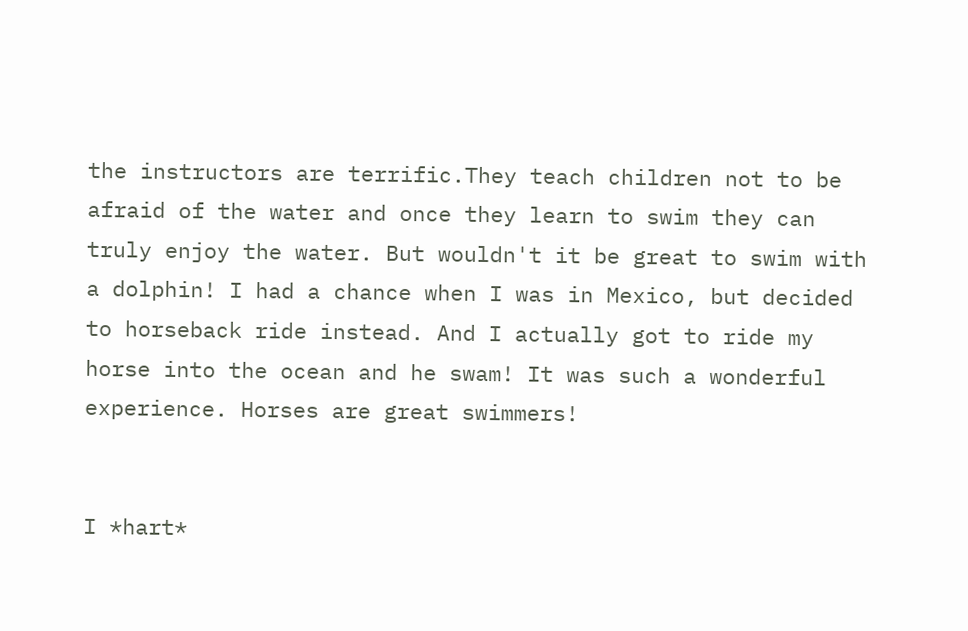the instructors are terrific.They teach children not to be afraid of the water and once they learn to swim they can truly enjoy the water. But wouldn't it be great to swim with a dolphin! I had a chance when I was in Mexico, but decided to horseback ride instead. And I actually got to ride my horse into the ocean and he swam! It was such a wonderful experience. Horses are great swimmers!


I *hart*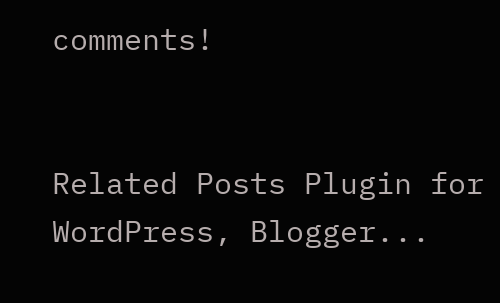comments!


Related Posts Plugin for WordPress, Blogger...